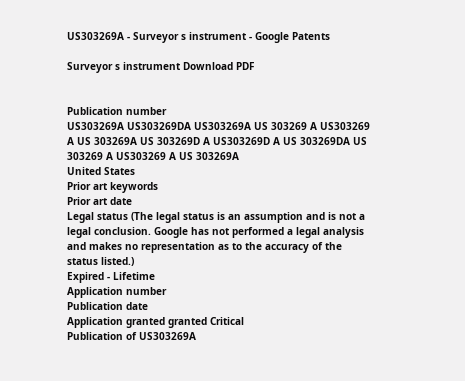US303269A - Surveyor s instrument - Google Patents

Surveyor s instrument Download PDF


Publication number
US303269A US303269DA US303269A US 303269 A US303269 A US 303269A US 303269D A US303269D A US 303269DA US 303269 A US303269 A US 303269A
United States
Prior art keywords
Prior art date
Legal status (The legal status is an assumption and is not a legal conclusion. Google has not performed a legal analysis and makes no representation as to the accuracy of the status listed.)
Expired - Lifetime
Application number
Publication date
Application granted granted Critical
Publication of US303269A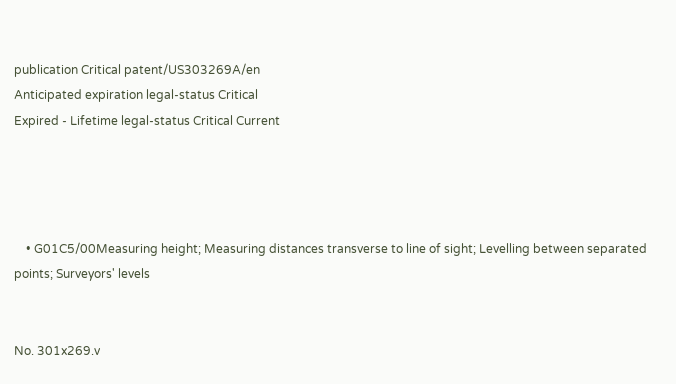publication Critical patent/US303269A/en
Anticipated expiration legal-status Critical
Expired - Lifetime legal-status Critical Current




    • G01C5/00Measuring height; Measuring distances transverse to line of sight; Levelling between separated points; Surveyors' levels


No. 301x269.v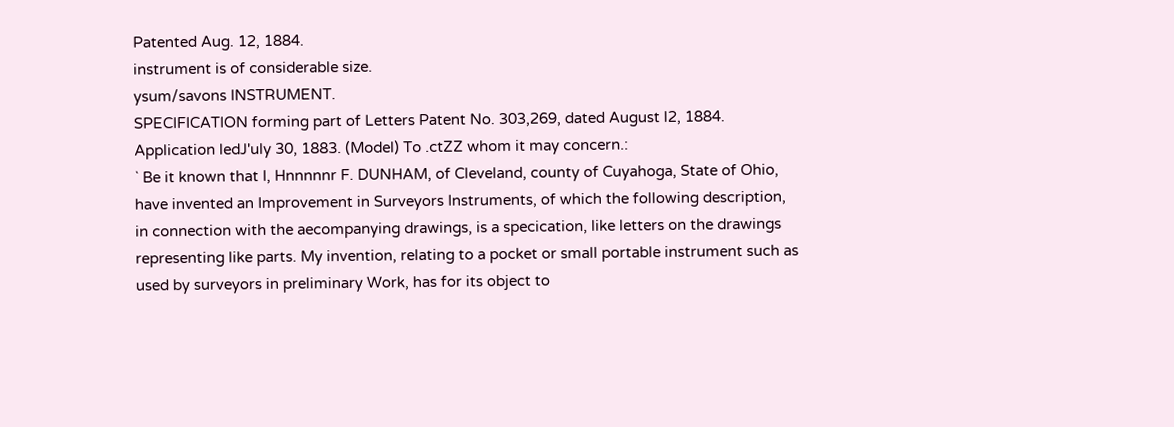Patented Aug. 12, 1884.
instrument is of considerable size.
ysum/savons INSTRUMENT.
SPECIFICATION forming part of Letters Patent No. 303,269, dated August l2, 1884.
Application ledJ'uly 30, 1883. (Model) To .ctZZ whom it may concern.:
` Be it known that I, Hnnnnnr F. DUNHAM, of Cleveland, county of Cuyahoga, State of Ohio, have invented an Improvement in Surveyors Instruments, of which the following description, in connection with the aecompanying drawings, is a specication, like letters on the drawings representing like parts. My invention, relating to a pocket or small portable instrument such as used by surveyors in preliminary Work, has for its object to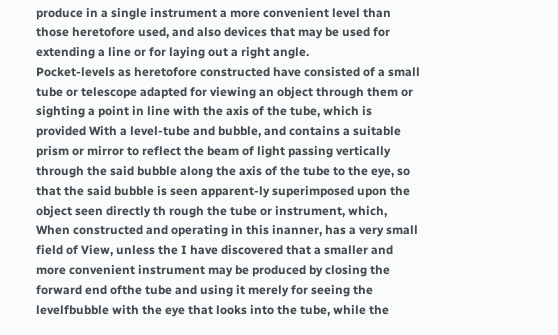produce in a single instrument a more convenient level than those heretofore used, and also devices that may be used for extending a line or for laying out a right angle.
Pocket-levels as heretofore constructed have consisted of a small tube or telescope adapted for viewing an object through them or sighting a point in line with the axis of the tube, which is provided With a level-tube and bubble, and contains a suitable prism or mirror to reflect the beam of light passing vertically through the said bubble along the axis of the tube to the eye, so that the said bubble is seen apparent-ly superimposed upon the object seen directly th rough the tube or instrument, which, When constructed and operating in this inanner, has a very small field of View, unless the I have discovered that a smaller and more convenient instrument may be produced by closing the forward end ofthe tube and using it merely for seeing the levelfbubble with the eye that looks into the tube, while the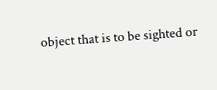object that is to be sighted or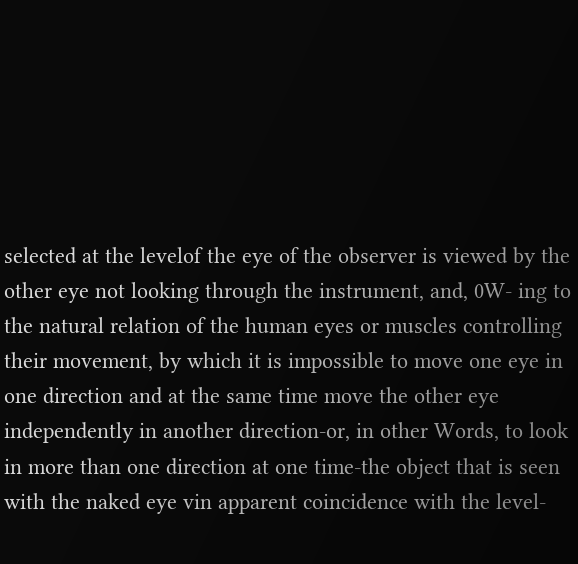selected at the levelof the eye of the observer is viewed by the other eye not looking through the instrument, and, 0W- ing to the natural relation of the human eyes or muscles controlling their movement, by which it is impossible to move one eye in one direction and at the same time move the other eye independently in another direction-or, in other Words, to look in more than one direction at one time-the object that is seen with the naked eye vin apparent coincidence with the level-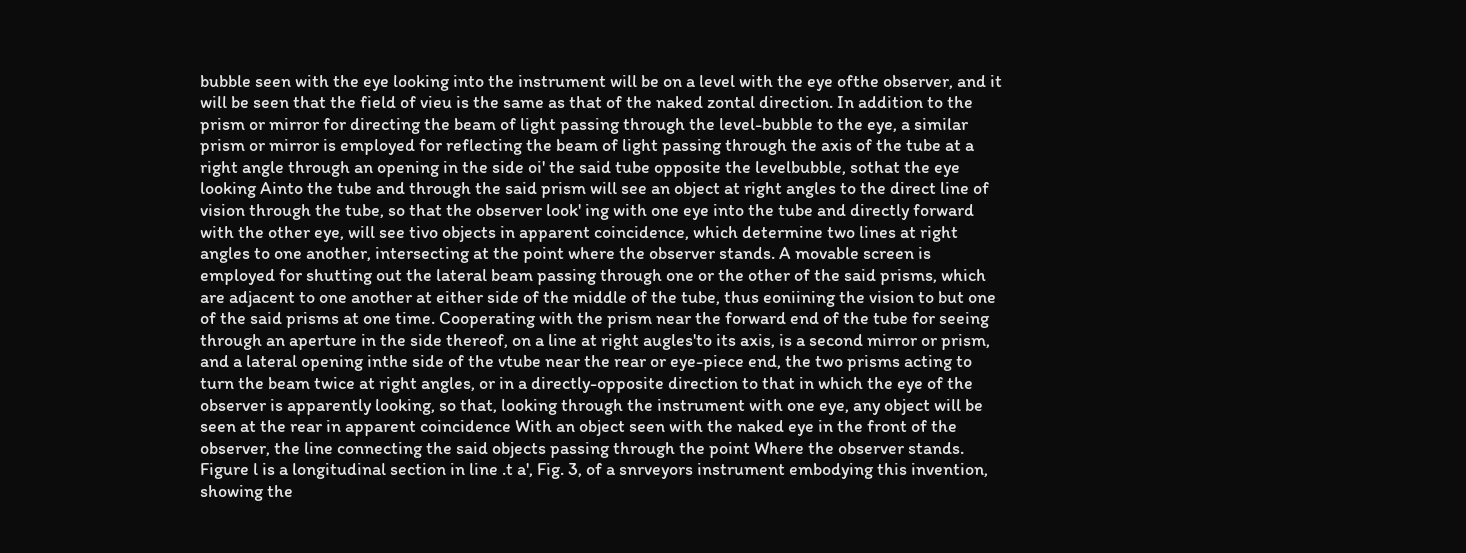bubble seen with the eye looking into the instrument will be on a level with the eye ofthe observer, and it will be seen that the field of vieu is the same as that of the naked zontal direction. In addition to the prism or mirror for directing the beam of light passing through the level-bubble to the eye, a similar prism or mirror is employed for reflecting the beam of light passing through the axis of the tube at a right angle through an opening in the side oi' the said tube opposite the levelbubble, sothat the eye looking Ainto the tube and through the said prism will see an object at right angles to the direct line of vision through the tube, so that the observer look' ing with one eye into the tube and directly forward with the other eye, will see tivo objects in apparent coincidence, which determine two lines at right angles to one another, intersecting at the point where the observer stands. A movable screen is employed for shutting out the lateral beam passing through one or the other of the said prisms, which are adjacent to one another at either side of the middle of the tube, thus eoniining the vision to but one of the said prisms at one time. Cooperating with the prism near the forward end of the tube for seeing through an aperture in the side thereof, on a line at right augles'to its axis, is a second mirror or prism, and a lateral opening inthe side of the vtube near the rear or eye-piece end, the two prisms acting to turn the beam twice at right angles, or in a directly-opposite direction to that in which the eye of the observer is apparently looking, so that, looking through the instrument with one eye, any object will be seen at the rear in apparent coincidence With an object seen with the naked eye in the front of the observer, the line connecting the said objects passing through the point Where the observer stands.
Figure l is a longitudinal section in line .t a', Fig. 3, of a snrveyors instrument embodying this invention, showing the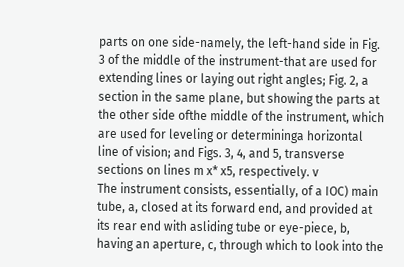parts on one side-namely, the left-hand side in Fig. 3 of the middle of the instrument-that are used for extending lines or laying out right angles; Fig. 2, a section in the same plane, but showing the parts at the other side ofthe middle of the instrument, which are used for leveling or determininga horizontal line of vision; and Figs. 3, 4, and 5, transverse sections on lines m x* x5, respectively. v
The instrument consists, essentially, of a IOC) main tube, a, closed at its forward end, and provided at its rear end with asliding tube or eye-piece, b, having an aperture, c, through which to look into the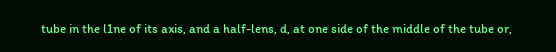tube in the l1ne of its axis, and a half-lens, d, at one side of the middle of the tube or,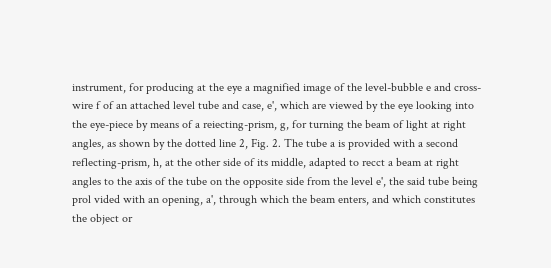instrument, for producing at the eye a magnified image of the level-bubble e and cross-wire f of an attached level tube and case, e', which are viewed by the eye looking into the eye-piece by means of a reiecting-prism, g, for turning the beam of light at right angles, as shown by the dotted line 2, Fig. 2. The tube a is provided with a second reflecting-prism, h, at the other side of its middle, adapted to recct a beam at right angles to the axis of the tube on the opposite side from the level e', the said tube being prol vided with an opening, a', through which the beam enters, and which constitutes the object or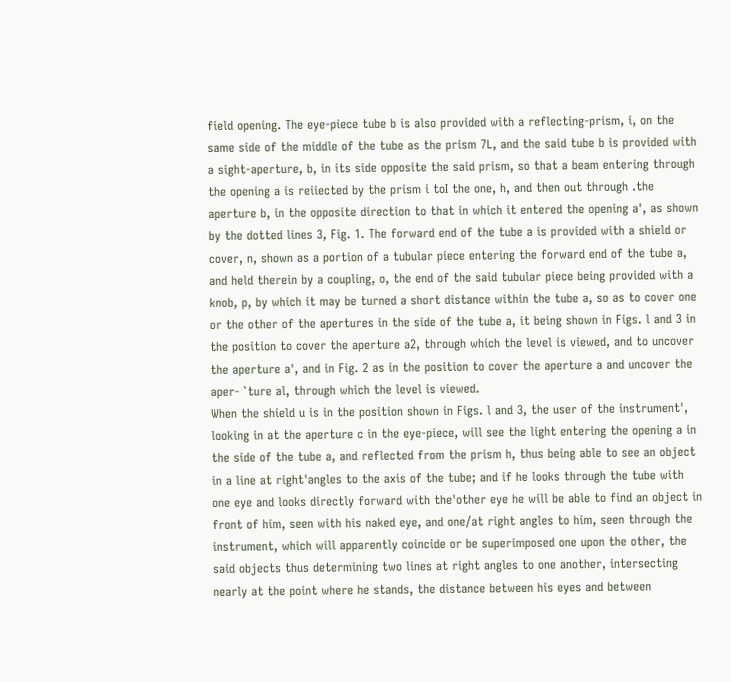field opening. The eye-piece tube b is also provided with a reflecting-prism, i, on the same side of the middle of the tube as the prism 7L, and the said tube b is provided with a sight-aperture, b, in its side opposite the said prism, so that a beam entering through the opening a is reiiected by the prism i toI the one, h, and then out through .the aperture b, in the opposite direction to that in which it entered the opening a', as shown by the dotted lines 3, Fig. 1. The forward end of the tube a is provided with a shield or cover, n, shown as a portion of a tubular piece entering the forward end of the tube a, and held therein by a coupling, o, the end of the said tubular piece being provided with a knob, p, by which it may be turned a short distance within the tube a, so as to cover one or the other of the apertures in the side of the tube a, it being shown in Figs. l and 3 in the position to cover the aperture a2, through which the level is viewed, and to uncover the aperture a', and in Fig. 2 as in the position to cover the aperture a and uncover the aper- `ture al, through which the level is viewed.
When the shield u is in the position shown in Figs. l and 3, the user of the instrument', looking in at the aperture c in the eye-piece, will see the light entering the opening a in the side of the tube a, and reflected from the prism h, thus being able to see an object in a line at right'angles to the axis of the tube; and if he looks through the tube with one eye and looks directly forward with the'other eye he will be able to find an object in front of him, seen with his naked eye, and one/at right angles to him, seen through the instrument, which will apparently coincide or be superimposed one upon the other, the said objects thus determining two lines at right angles to one another, intersecting nearly at the point where he stands, the distance between his eyes and between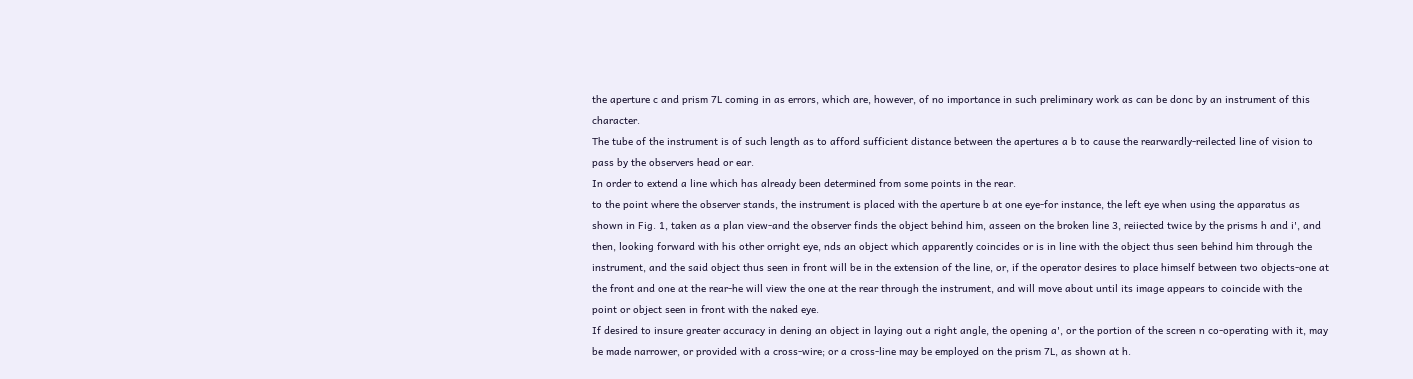the aperture c and prism 7L coming in as errors, which are, however, of no importance in such preliminary work as can be donc by an instrument of this character.
The tube of the instrument is of such length as to afford sufficient distance between the apertures a b to cause the rearwardly-reilected line of vision to pass by the observers head or ear.
In order to extend a line which has already been determined from some points in the rear.
to the point where the observer stands, the instrument is placed with the aperture b at one eye-for instance, the left eye when using the apparatus as shown in Fig. 1, taken as a plan view-and the observer finds the object behind him, asseen on the broken line 3, reiiected twice by the prisms h and i', and then, looking forward with his other orright eye, nds an object which apparently coincides or is in line with the object thus seen behind him through the instrument, and the said object thus seen in front will be in the extension of the line, or, if the operator desires to place himself between two objects-one at the front and one at the rear-he will view the one at the rear through the instrument, and will move about until its image appears to coincide with the point or object seen in front with the naked eye.
If desired to insure greater accuracy in dening an object in laying out a right angle, the opening a', or the portion of the screen n co-operating with it, may be made narrower, or provided with a cross-wire; or a cross-line may be employed on the prism 7L, as shown at h.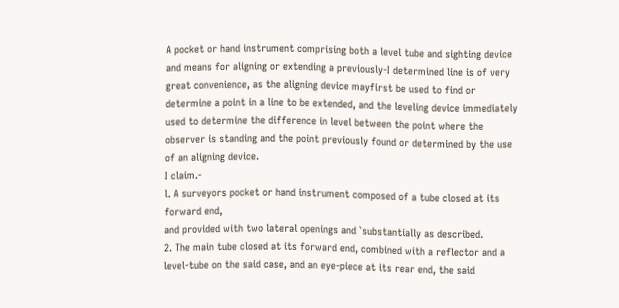A pocket or hand instrument comprising both a level tube and sighting device and means for aligning or extending a previously-I determined line is of very great convenience, as the aligning device mayfirst be used to find or determine a point in a line to be extended, and the leveling device immediately used to determine the difference in level between the point where the observer is standing and the point previously found or determined by the use of an aligning device.
I claim.-
l. A surveyors pocket or hand instrument composed of a tube closed at its forward end,
and provided with two lateral openings and `substantially as described.
2. The main tube closed at its forward end, combined with a reflector and a level-tube on the said case, and an eye-piece at its rear end, the said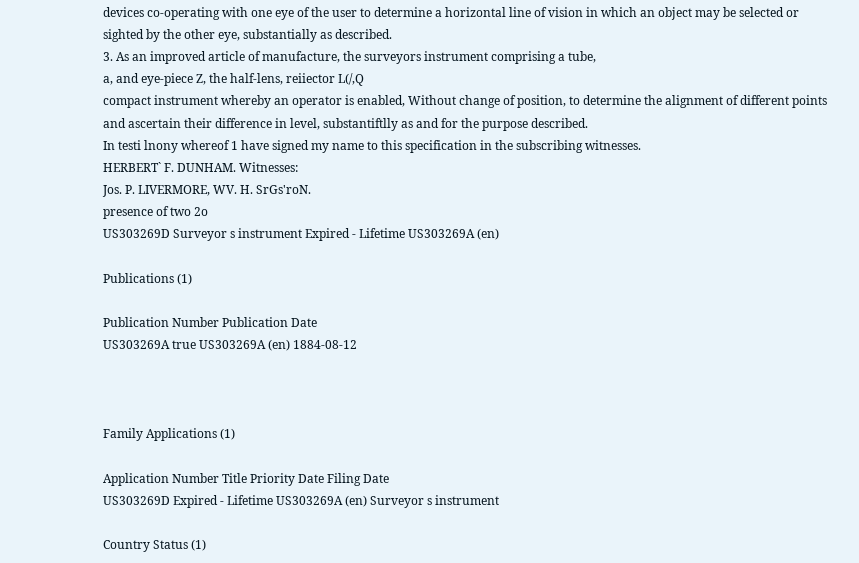devices co-operating with one eye of the user to determine a horizontal line of vision in which an object may be selected or sighted by the other eye, substantially as described.
3. As an improved article of manufacture, the surveyors instrument comprising a tube,
a, and eye-piece Z, the half-lens, reiiector L(/,Q
compact instrument whereby an operator is enabled, Without change of position, to determine the alignment of different points and ascertain their difference in level, substantiftlly as and for the purpose described.
In testi lnony whereof 1 have signed my name to this specification in the subscribing witnesses.
HERBERT` F. DUNHAM. Witnesses:
Jos. P. LIVERMORE, WV. H. SrGs'roN.
presence of two 2o
US303269D Surveyor s instrument Expired - Lifetime US303269A (en)

Publications (1)

Publication Number Publication Date
US303269A true US303269A (en) 1884-08-12



Family Applications (1)

Application Number Title Priority Date Filing Date
US303269D Expired - Lifetime US303269A (en) Surveyor s instrument

Country Status (1)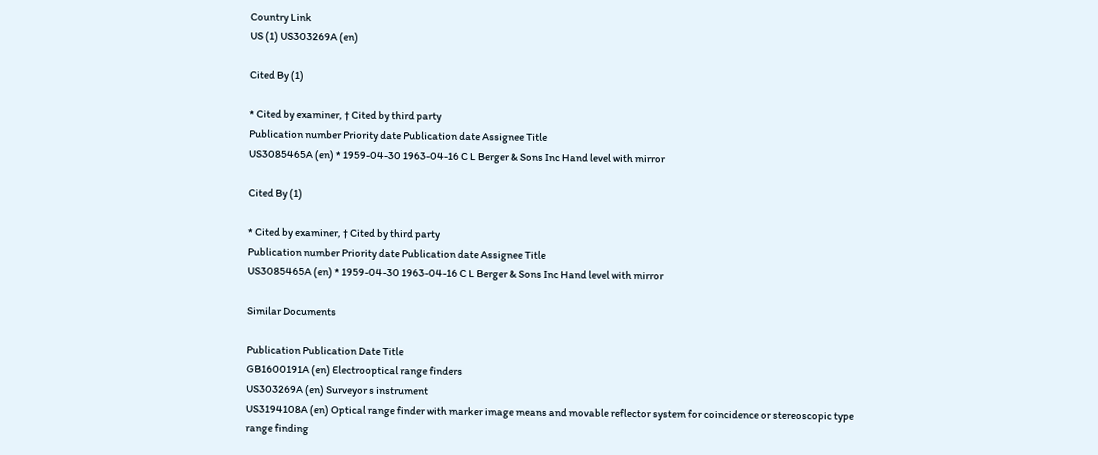Country Link
US (1) US303269A (en)

Cited By (1)

* Cited by examiner, † Cited by third party
Publication number Priority date Publication date Assignee Title
US3085465A (en) * 1959-04-30 1963-04-16 C L Berger & Sons Inc Hand level with mirror

Cited By (1)

* Cited by examiner, † Cited by third party
Publication number Priority date Publication date Assignee Title
US3085465A (en) * 1959-04-30 1963-04-16 C L Berger & Sons Inc Hand level with mirror

Similar Documents

Publication Publication Date Title
GB1600191A (en) Electrooptical range finders
US303269A (en) Surveyor s instrument
US3194108A (en) Optical range finder with marker image means and movable reflector system for coincidence or stereoscopic type range finding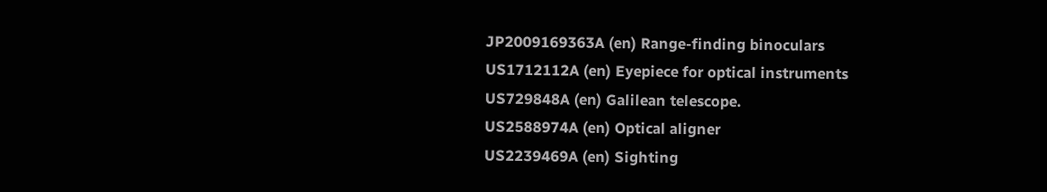JP2009169363A (en) Range-finding binoculars
US1712112A (en) Eyepiece for optical instruments
US729848A (en) Galilean telescope.
US2588974A (en) Optical aligner
US2239469A (en) Sighting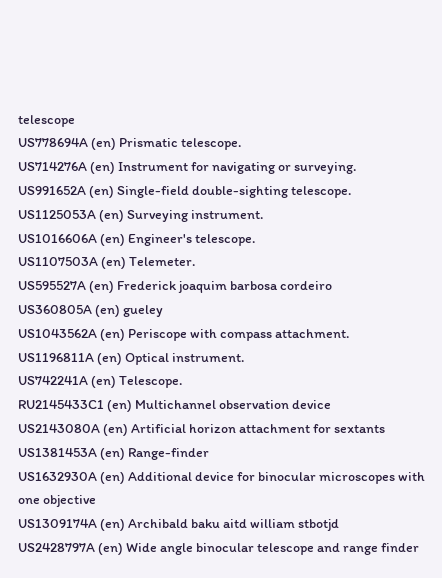telescope
US778694A (en) Prismatic telescope.
US714276A (en) Instrument for navigating or surveying.
US991652A (en) Single-field double-sighting telescope.
US1125053A (en) Surveying instrument.
US1016606A (en) Engineer's telescope.
US1107503A (en) Telemeter.
US595527A (en) Frederick joaquim barbosa cordeiro
US360805A (en) gueley
US1043562A (en) Periscope with compass attachment.
US1196811A (en) Optical instrument.
US742241A (en) Telescope.
RU2145433C1 (en) Multichannel observation device
US2143080A (en) Artificial horizon attachment for sextants
US1381453A (en) Range-finder
US1632930A (en) Additional device for binocular microscopes with one objective
US1309174A (en) Archibald baku aitd william stbotjd
US2428797A (en) Wide angle binocular telescope and range finder